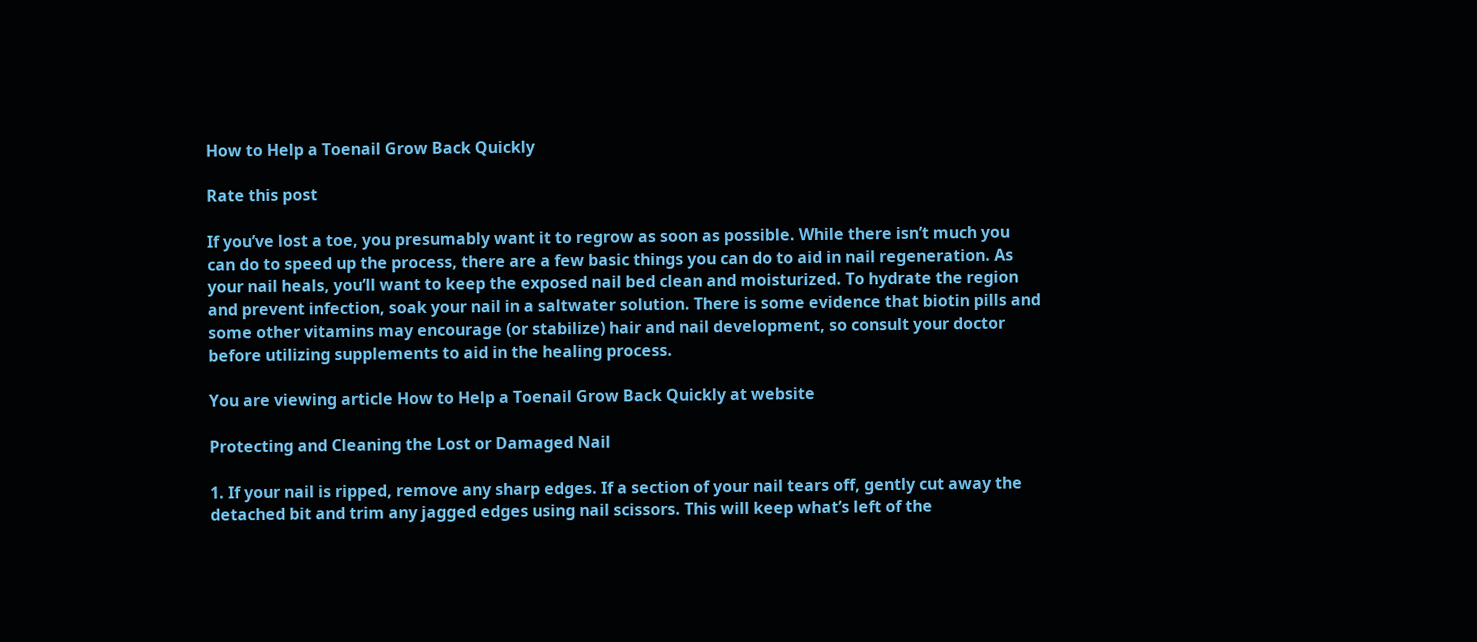How to Help a Toenail Grow Back Quickly

Rate this post

If you’ve lost a toe, you presumably want it to regrow as soon as possible. While there isn’t much you can do to speed up the process, there are a few basic things you can do to aid in nail regeneration. As your nail heals, you’ll want to keep the exposed nail bed clean and moisturized. To hydrate the region and prevent infection, soak your nail in a saltwater solution. There is some evidence that biotin pills and some other vitamins may encourage (or stabilize) hair and nail development, so consult your doctor before utilizing supplements to aid in the healing process.

You are viewing article How to Help a Toenail Grow Back Quickly at website

Protecting and Cleaning the Lost or Damaged Nail

1. If your nail is ripped, remove any sharp edges. If a section of your nail tears off, gently cut away the detached bit and trim any jagged edges using nail scissors. This will keep what’s left of the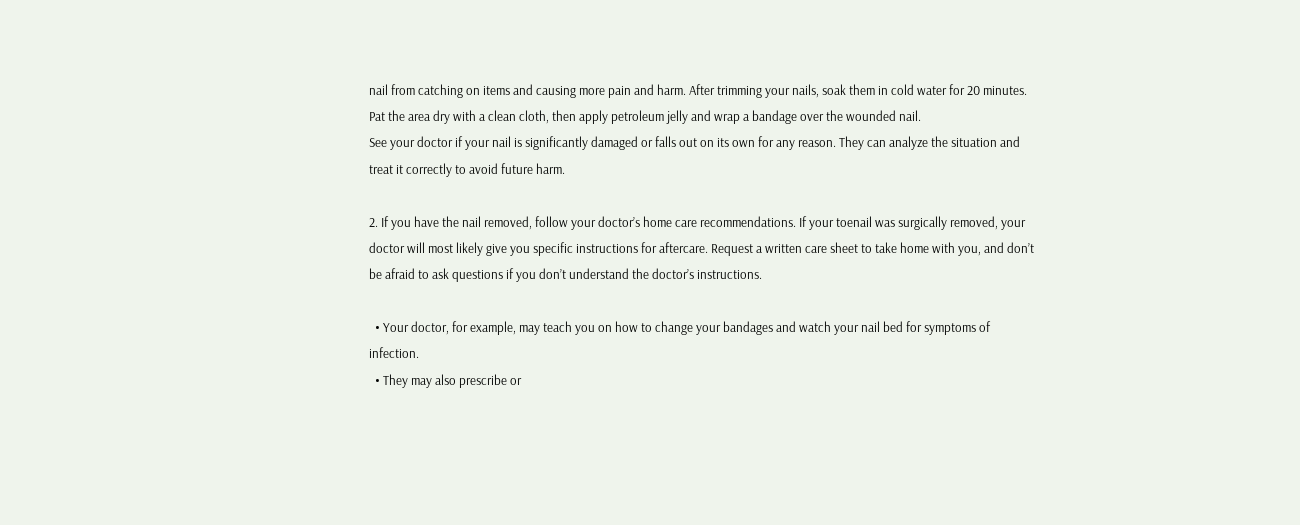nail from catching on items and causing more pain and harm. After trimming your nails, soak them in cold water for 20 minutes. Pat the area dry with a clean cloth, then apply petroleum jelly and wrap a bandage over the wounded nail.
See your doctor if your nail is significantly damaged or falls out on its own for any reason. They can analyze the situation and treat it correctly to avoid future harm.

2. If you have the nail removed, follow your doctor’s home care recommendations. If your toenail was surgically removed, your doctor will most likely give you specific instructions for aftercare. Request a written care sheet to take home with you, and don’t be afraid to ask questions if you don’t understand the doctor’s instructions.

  • Your doctor, for example, may teach you on how to change your bandages and watch your nail bed for symptoms of infection.
  • They may also prescribe or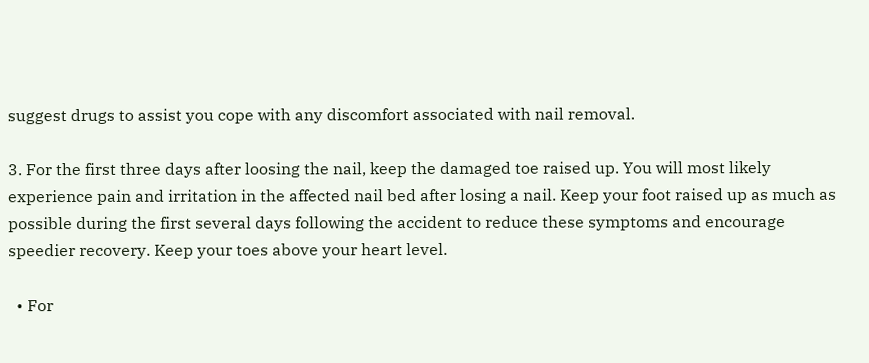suggest drugs to assist you cope with any discomfort associated with nail removal.

3. For the first three days after loosing the nail, keep the damaged toe raised up. You will most likely experience pain and irritation in the affected nail bed after losing a nail. Keep your foot raised up as much as possible during the first several days following the accident to reduce these symptoms and encourage speedier recovery. Keep your toes above your heart level.

  • For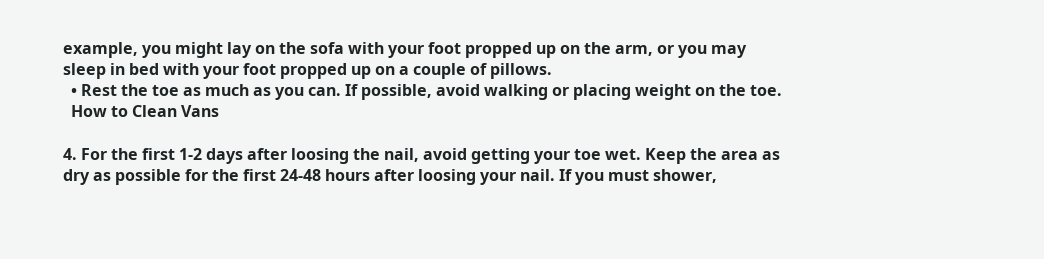example, you might lay on the sofa with your foot propped up on the arm, or you may sleep in bed with your foot propped up on a couple of pillows.
  • Rest the toe as much as you can. If possible, avoid walking or placing weight on the toe.
  How to Clean Vans

4. For the first 1-2 days after loosing the nail, avoid getting your toe wet. Keep the area as dry as possible for the first 24-48 hours after loosing your nail. If you must shower,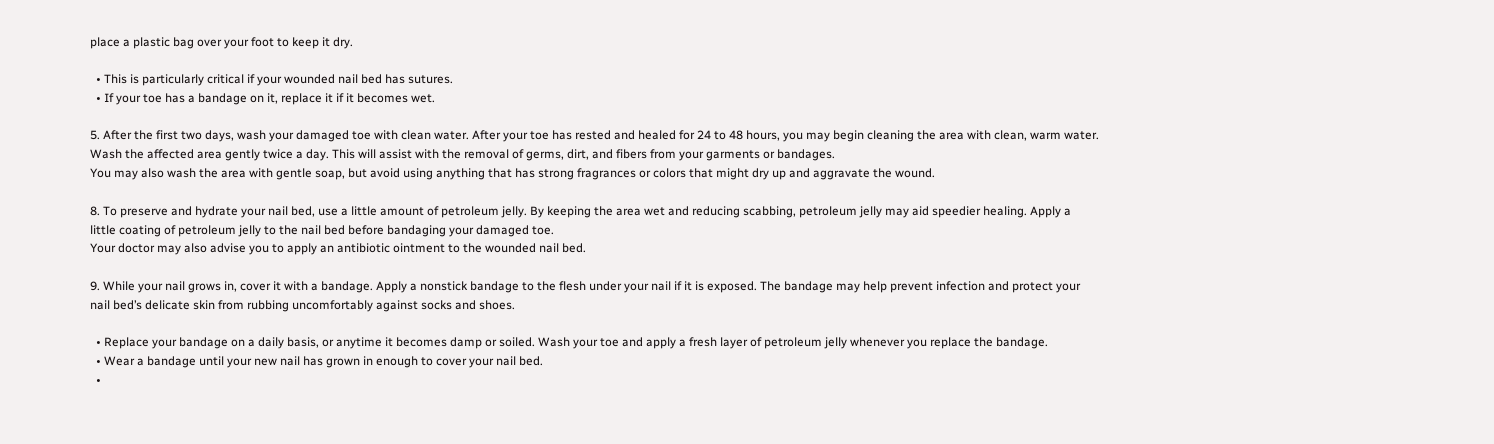place a plastic bag over your foot to keep it dry.

  • This is particularly critical if your wounded nail bed has sutures.
  • If your toe has a bandage on it, replace it if it becomes wet.

5. After the first two days, wash your damaged toe with clean water. After your toe has rested and healed for 24 to 48 hours, you may begin cleaning the area with clean, warm water. Wash the affected area gently twice a day. This will assist with the removal of germs, dirt, and fibers from your garments or bandages.
You may also wash the area with gentle soap, but avoid using anything that has strong fragrances or colors that might dry up and aggravate the wound.

8. To preserve and hydrate your nail bed, use a little amount of petroleum jelly. By keeping the area wet and reducing scabbing, petroleum jelly may aid speedier healing. Apply a little coating of petroleum jelly to the nail bed before bandaging your damaged toe.
Your doctor may also advise you to apply an antibiotic ointment to the wounded nail bed.

9. While your nail grows in, cover it with a bandage. Apply a nonstick bandage to the flesh under your nail if it is exposed. The bandage may help prevent infection and protect your nail bed’s delicate skin from rubbing uncomfortably against socks and shoes.

  • Replace your bandage on a daily basis, or anytime it becomes damp or soiled. Wash your toe and apply a fresh layer of petroleum jelly whenever you replace the bandage.
  • Wear a bandage until your new nail has grown in enough to cover your nail bed.
  •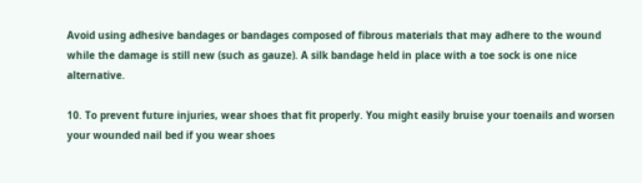Avoid using adhesive bandages or bandages composed of fibrous materials that may adhere to the wound while the damage is still new (such as gauze). A silk bandage held in place with a toe sock is one nice alternative.

10. To prevent future injuries, wear shoes that fit properly. You might easily bruise your toenails and worsen your wounded nail bed if you wear shoes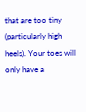that are too tiny (particularly high heels). Your toes will only have a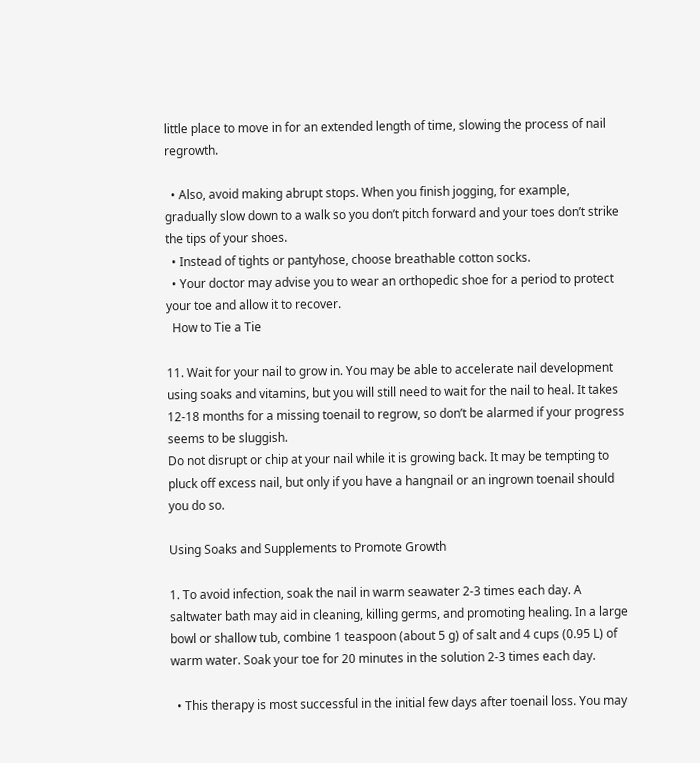little place to move in for an extended length of time, slowing the process of nail regrowth.

  • Also, avoid making abrupt stops. When you finish jogging, for example, gradually slow down to a walk so you don’t pitch forward and your toes don’t strike the tips of your shoes.
  • Instead of tights or pantyhose, choose breathable cotton socks.
  • Your doctor may advise you to wear an orthopedic shoe for a period to protect your toe and allow it to recover.
  How to Tie a Tie

11. Wait for your nail to grow in. You may be able to accelerate nail development using soaks and vitamins, but you will still need to wait for the nail to heal. It takes 12-18 months for a missing toenail to regrow, so don’t be alarmed if your progress seems to be sluggish.
Do not disrupt or chip at your nail while it is growing back. It may be tempting to pluck off excess nail, but only if you have a hangnail or an ingrown toenail should you do so.

Using Soaks and Supplements to Promote Growth

1. To avoid infection, soak the nail in warm seawater 2-3 times each day. A saltwater bath may aid in cleaning, killing germs, and promoting healing. In a large bowl or shallow tub, combine 1 teaspoon (about 5 g) of salt and 4 cups (0.95 L) of warm water. Soak your toe for 20 minutes in the solution 2-3 times each day.

  • This therapy is most successful in the initial few days after toenail loss. You may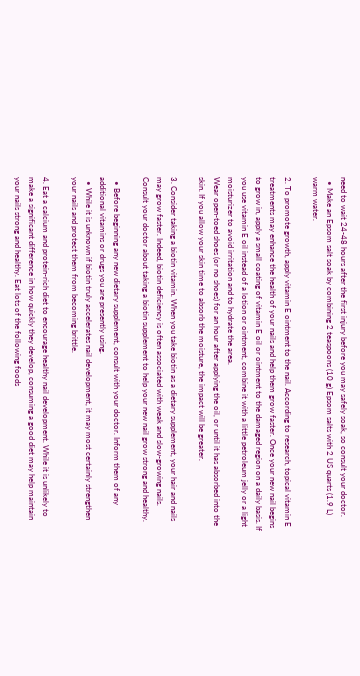need to wait 24-48 hours after the first injury before you may safely soak, so consult your doctor.
  • Make an Epsom salt soak by combining 2 teaspoons (10 g) Epsom salts with 2 US quarts (1.9 L) warm water.

2. To promote growth, apply vitamin E ointment to the nail. According to research, topical vitamin E treatments may enhance the health of your nails and help them grow faster. Once your new nail begins to grow in, apply a small coating of vitamin E oil or ointment to the damaged region on a daily basis. If you use vitamin E oil instead of a lotion or ointment, combine it with a little petroleum jelly or a light moisturizer to avoid irritation and to hydrate the area.
Wear open-toed shoes (or no shoes) for an hour after applying the oil, or until it has absorbed into the skin. If you allow your skin time to absorb the moisture, the impact will be greater.

3. Consider taking a biotin vitamin. When you take biotin as a dietary supplement, your hair and nails may grow faster. Indeed, biotin deficiency is often associated with weak and slow-growing nails. Consult your doctor about taking a biotin supplement to help your new nail grow strong and healthy.

  • Before beginning any new dietary supplement, consult with your doctor. Inform them of any additional vitamins or drugs you are presently using.
  • While it is unknown if biotin truly accelerates nail development, it may most certainly strengthen your nails and protect them from becoming brittle.

4. Eat a calcium and protein-rich diet to encourage healthy nail development. While it is unlikely to make a significant difference in how quickly they develop, consuming a good diet may help maintain your nails strong and healthy. Eat lots of the following foods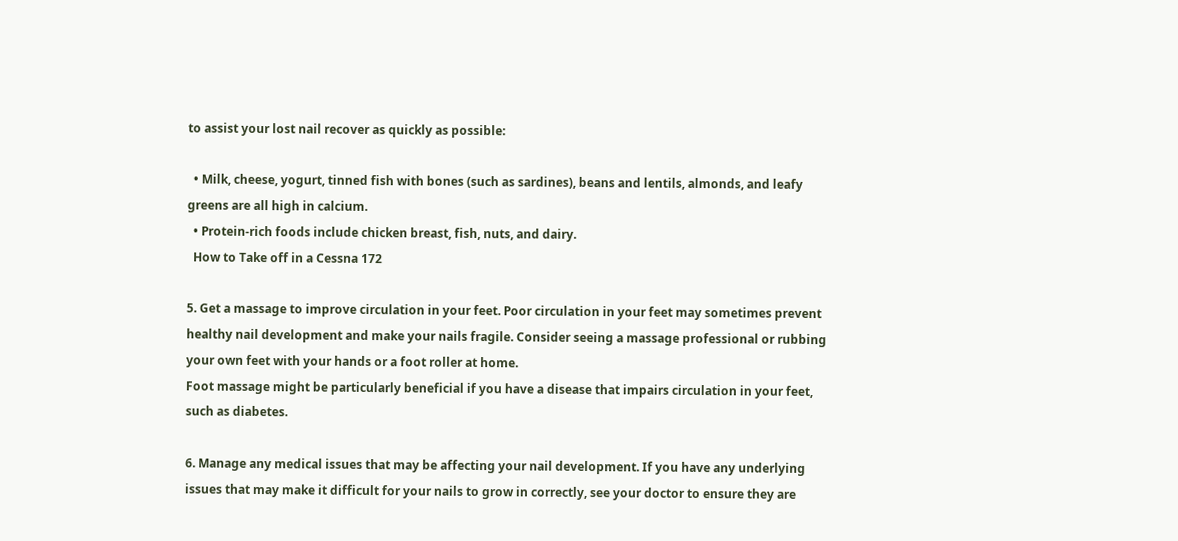to assist your lost nail recover as quickly as possible:

  • Milk, cheese, yogurt, tinned fish with bones (such as sardines), beans and lentils, almonds, and leafy greens are all high in calcium.
  • Protein-rich foods include chicken breast, fish, nuts, and dairy.
  How to Take off in a Cessna 172

5. Get a massage to improve circulation in your feet. Poor circulation in your feet may sometimes prevent healthy nail development and make your nails fragile. Consider seeing a massage professional or rubbing your own feet with your hands or a foot roller at home.
Foot massage might be particularly beneficial if you have a disease that impairs circulation in your feet, such as diabetes.

6. Manage any medical issues that may be affecting your nail development. If you have any underlying issues that may make it difficult for your nails to grow in correctly, see your doctor to ensure they are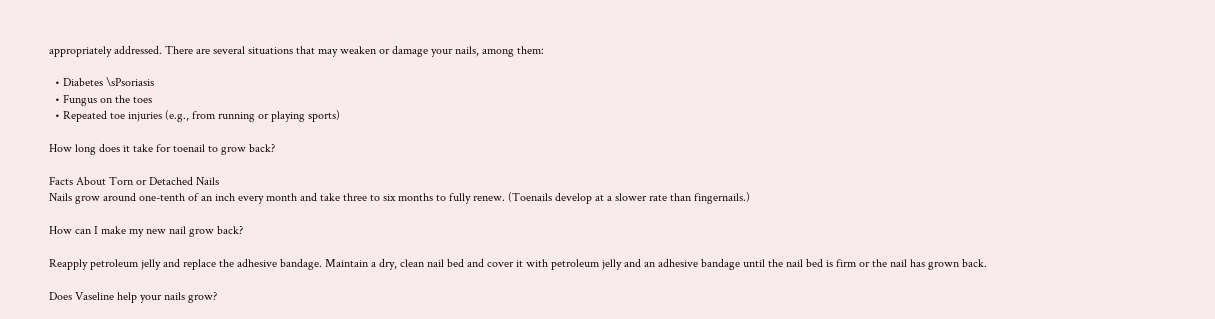appropriately addressed. There are several situations that may weaken or damage your nails, among them:

  • Diabetes \sPsoriasis
  • Fungus on the toes
  • Repeated toe injuries (e.g., from running or playing sports)

How long does it take for toenail to grow back?

Facts About Torn or Detached Nails
Nails grow around one-tenth of an inch every month and take three to six months to fully renew. (Toenails develop at a slower rate than fingernails.)

How can I make my new nail grow back?

Reapply petroleum jelly and replace the adhesive bandage. Maintain a dry, clean nail bed and cover it with petroleum jelly and an adhesive bandage until the nail bed is firm or the nail has grown back.

Does Vaseline help your nails grow?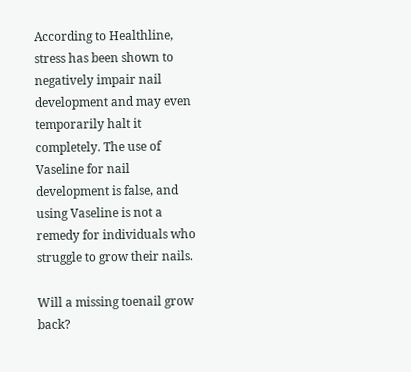According to Healthline, stress has been shown to negatively impair nail development and may even temporarily halt it completely. The use of Vaseline for nail development is false, and using Vaseline is not a remedy for individuals who struggle to grow their nails.

Will a missing toenail grow back?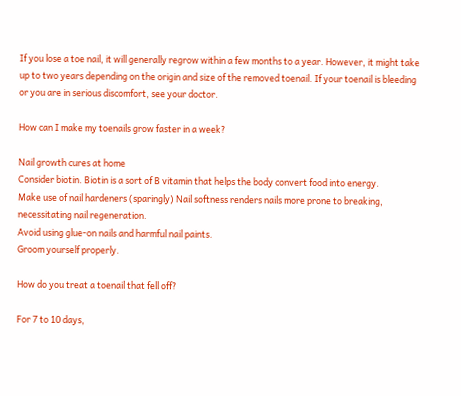If you lose a toe nail, it will generally regrow within a few months to a year. However, it might take up to two years depending on the origin and size of the removed toenail. If your toenail is bleeding or you are in serious discomfort, see your doctor.

How can I make my toenails grow faster in a week?

Nail growth cures at home
Consider biotin. Biotin is a sort of B vitamin that helps the body convert food into energy.
Make use of nail hardeners (sparingly) Nail softness renders nails more prone to breaking, necessitating nail regeneration.
Avoid using glue-on nails and harmful nail paints.
Groom yourself properly.

How do you treat a toenail that fell off?

For 7 to 10 days,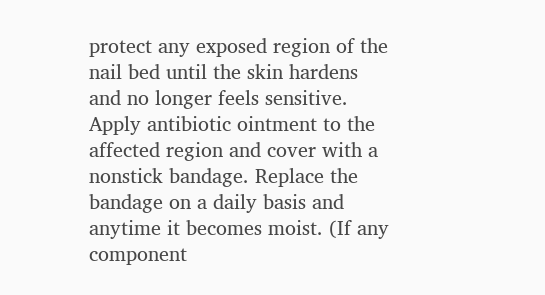protect any exposed region of the nail bed until the skin hardens and no longer feels sensitive. Apply antibiotic ointment to the affected region and cover with a nonstick bandage. Replace the bandage on a daily basis and anytime it becomes moist. (If any component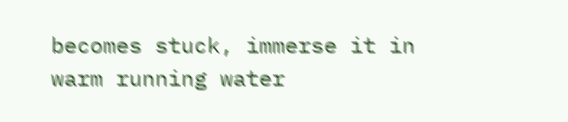becomes stuck, immerse it in warm running water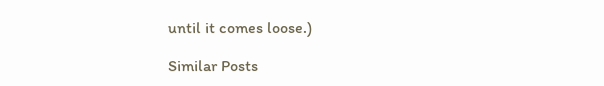until it comes loose.)

Similar Posts